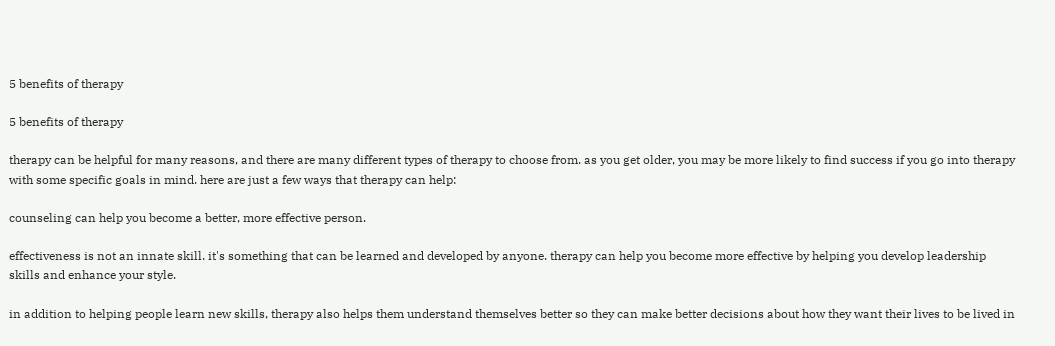5 benefits of therapy

5 benefits of therapy

therapy can be helpful for many reasons, and there are many different types of therapy to choose from. as you get older, you may be more likely to find success if you go into therapy with some specific goals in mind. here are just a few ways that therapy can help:

counseling can help you become a better, more effective person.

effectiveness is not an innate skill. it's something that can be learned and developed by anyone. therapy can help you become more effective by helping you develop leadership skills and enhance your style.

in addition to helping people learn new skills, therapy also helps them understand themselves better so they can make better decisions about how they want their lives to be lived in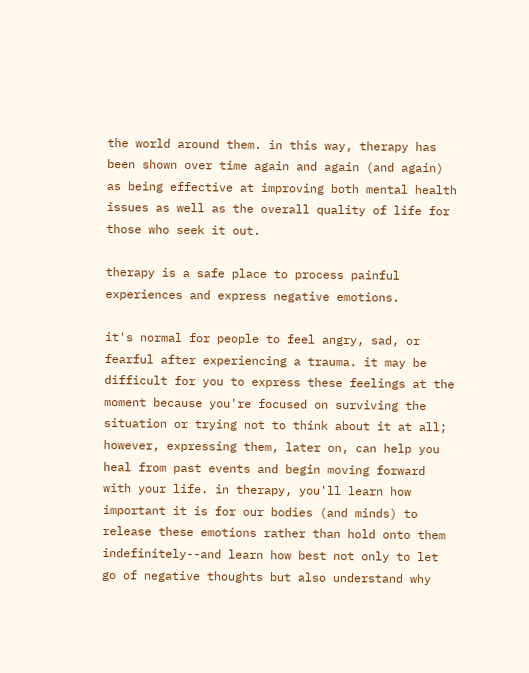the world around them. in this way, therapy has been shown over time again and again (and again) as being effective at improving both mental health issues as well as the overall quality of life for those who seek it out.

therapy is a safe place to process painful experiences and express negative emotions.

it's normal for people to feel angry, sad, or fearful after experiencing a trauma. it may be difficult for you to express these feelings at the moment because you're focused on surviving the situation or trying not to think about it at all; however, expressing them, later on, can help you heal from past events and begin moving forward with your life. in therapy, you'll learn how important it is for our bodies (and minds) to release these emotions rather than hold onto them indefinitely--and learn how best not only to let go of negative thoughts but also understand why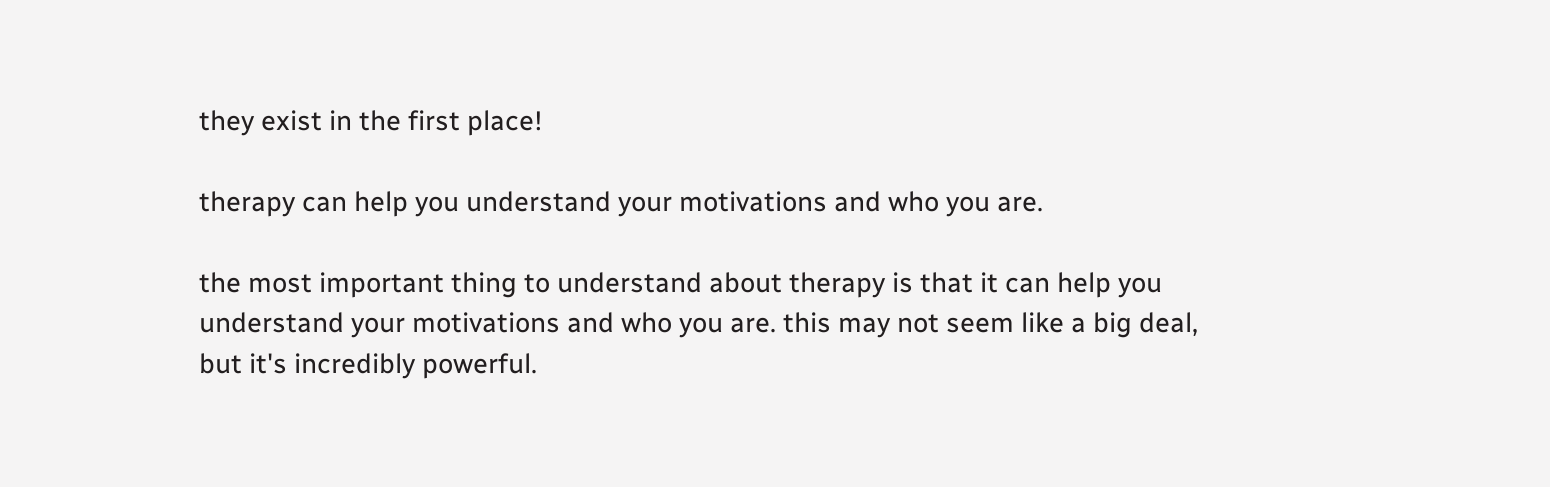they exist in the first place!

therapy can help you understand your motivations and who you are.

the most important thing to understand about therapy is that it can help you understand your motivations and who you are. this may not seem like a big deal, but it's incredibly powerful.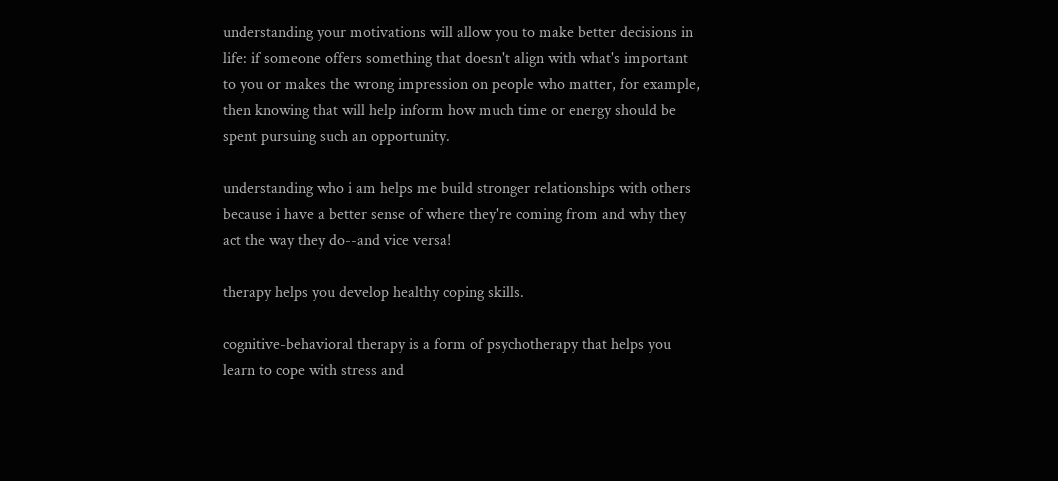understanding your motivations will allow you to make better decisions in life: if someone offers something that doesn't align with what's important to you or makes the wrong impression on people who matter, for example, then knowing that will help inform how much time or energy should be spent pursuing such an opportunity.

understanding who i am helps me build stronger relationships with others because i have a better sense of where they're coming from and why they act the way they do--and vice versa!

therapy helps you develop healthy coping skills.

cognitive-behavioral therapy is a form of psychotherapy that helps you learn to cope with stress and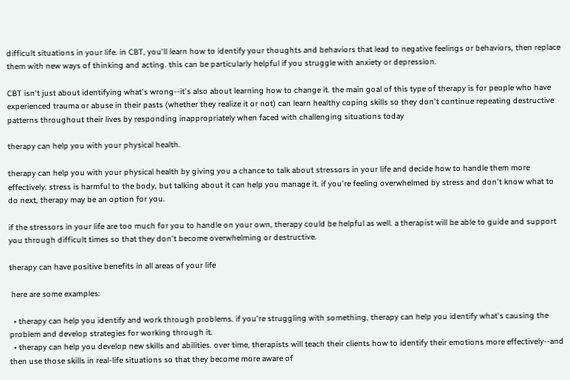difficult situations in your life. in CBT, you'll learn how to identify your thoughts and behaviors that lead to negative feelings or behaviors, then replace them with new ways of thinking and acting. this can be particularly helpful if you struggle with anxiety or depression.

CBT isn't just about identifying what's wrong--it's also about learning how to change it. the main goal of this type of therapy is for people who have experienced trauma or abuse in their pasts (whether they realize it or not) can learn healthy coping skills so they don't continue repeating destructive patterns throughout their lives by responding inappropriately when faced with challenging situations today

therapy can help you with your physical health.

therapy can help you with your physical health by giving you a chance to talk about stressors in your life and decide how to handle them more effectively. stress is harmful to the body, but talking about it can help you manage it. if you're feeling overwhelmed by stress and don't know what to do next, therapy may be an option for you.

if the stressors in your life are too much for you to handle on your own, therapy could be helpful as well. a therapist will be able to guide and support you through difficult times so that they don't become overwhelming or destructive.

therapy can have positive benefits in all areas of your life

 here are some examples:

  • therapy can help you identify and work through problems. if you're struggling with something, therapy can help you identify what's causing the problem and develop strategies for working through it.
  • therapy can help you develop new skills and abilities. over time, therapists will teach their clients how to identify their emotions more effectively--and then use those skills in real-life situations so that they become more aware of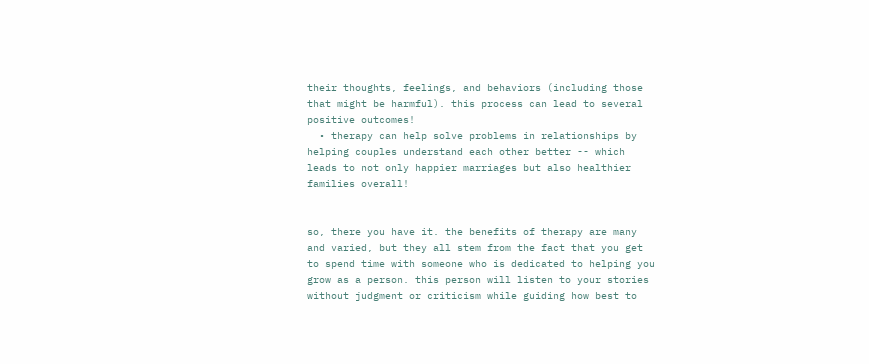their thoughts, feelings, and behaviors (including those that might be harmful). this process can lead to several positive outcomes!
  • therapy can help solve problems in relationships by helping couples understand each other better -- which leads to not only happier marriages but also healthier families overall!


so, there you have it. the benefits of therapy are many and varied, but they all stem from the fact that you get to spend time with someone who is dedicated to helping you grow as a person. this person will listen to your stories without judgment or criticism while guiding how best to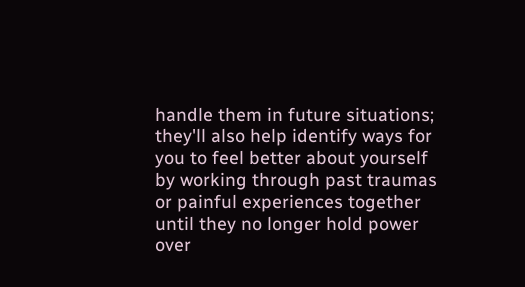handle them in future situations; they'll also help identify ways for you to feel better about yourself by working through past traumas or painful experiences together until they no longer hold power over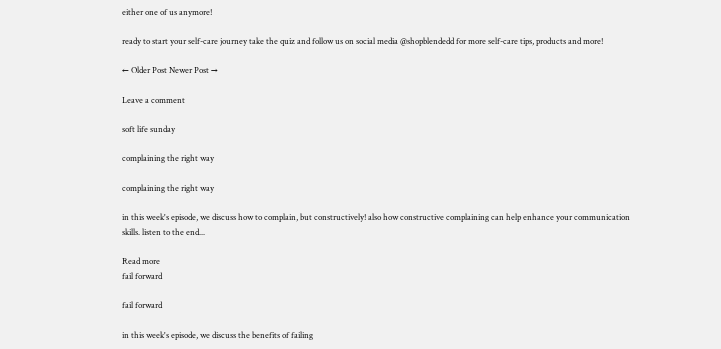either one of us anymore!

ready to start your self-care journey take the quiz and follow us on social media @shopblendedd for more self-care tips, products and more!

← Older Post Newer Post →

Leave a comment

soft life sunday

complaining the right way

complaining the right way

in this week's episode, we discuss how to complain, but constructively! also how constructive complaining can help enhance your communication skills. listen to the end...

Read more
fail forward

fail forward

in this week's episode, we discuss the benefits of failing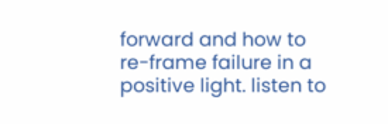forward and how to re-frame failure in a positive light. listen to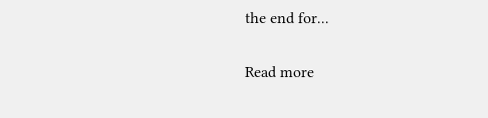the end for...

Read more